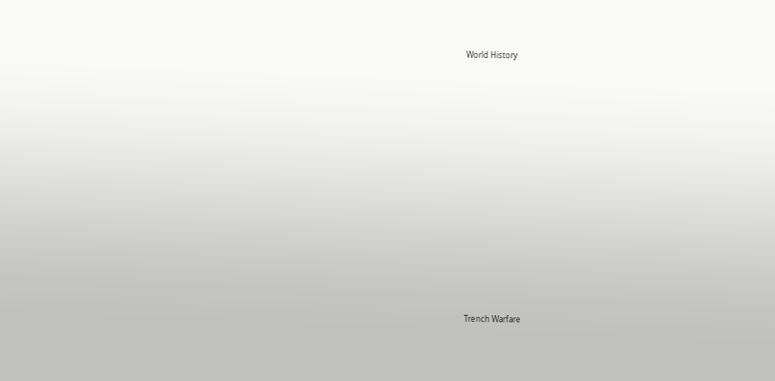World History























Trench Warfare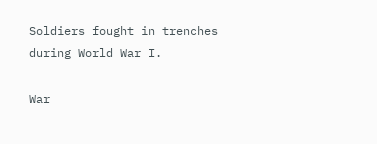Soldiers fought in trenches during World War I.

War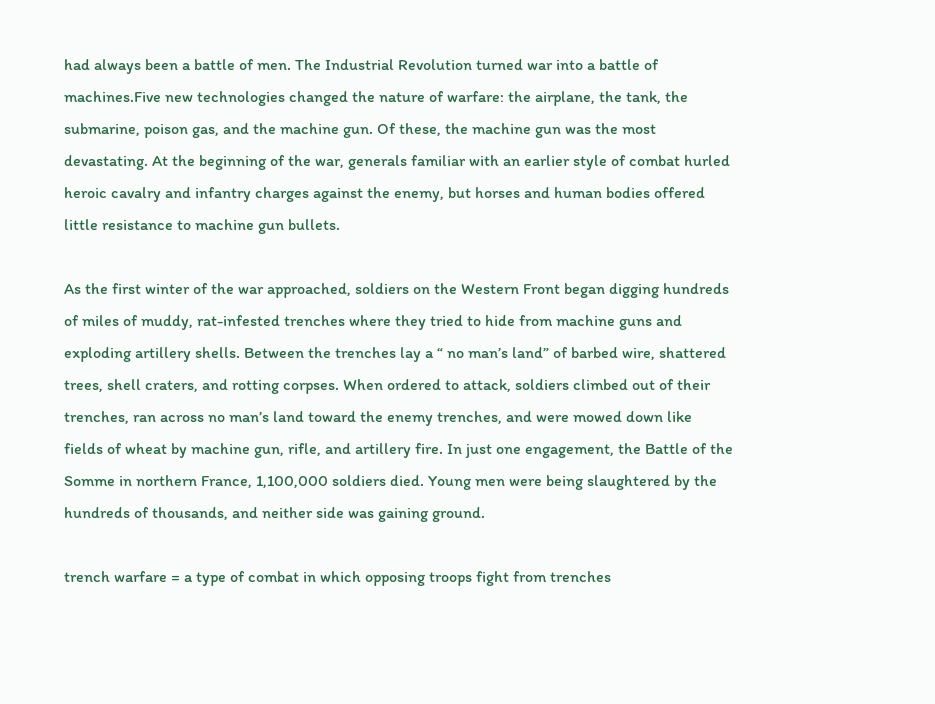had always been a battle of men. The Industrial Revolution turned war into a battle of machines.Five new technologies changed the nature of warfare: the airplane, the tank, the submarine, poison gas, and the machine gun. Of these, the machine gun was the most devastating. At the beginning of the war, generals familiar with an earlier style of combat hurled heroic cavalry and infantry charges against the enemy, but horses and human bodies offered little resistance to machine gun bullets.

As the first winter of the war approached, soldiers on the Western Front began digging hundreds of miles of muddy, rat-infested trenches where they tried to hide from machine guns and exploding artillery shells. Between the trenches lay a “ no man’s land” of barbed wire, shattered trees, shell craters, and rotting corpses. When ordered to attack, soldiers climbed out of their trenches, ran across no man’s land toward the enemy trenches, and were mowed down like fields of wheat by machine gun, rifle, and artillery fire. In just one engagement, the Battle of the Somme in northern France, 1,100,000 soldiers died. Young men were being slaughtered by the hundreds of thousands, and neither side was gaining ground.

trench warfare = a type of combat in which opposing troops fight from trenches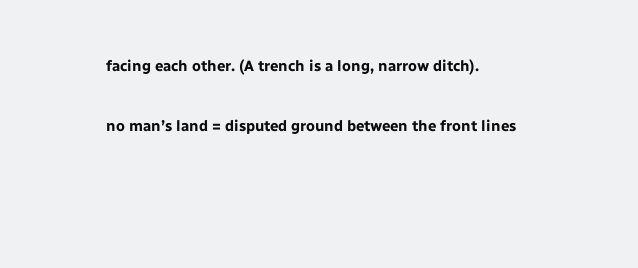facing each other. (A trench is a long, narrow ditch).

no man’s land = disputed ground between the front lines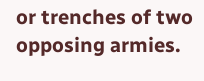or trenches of two opposing armies.